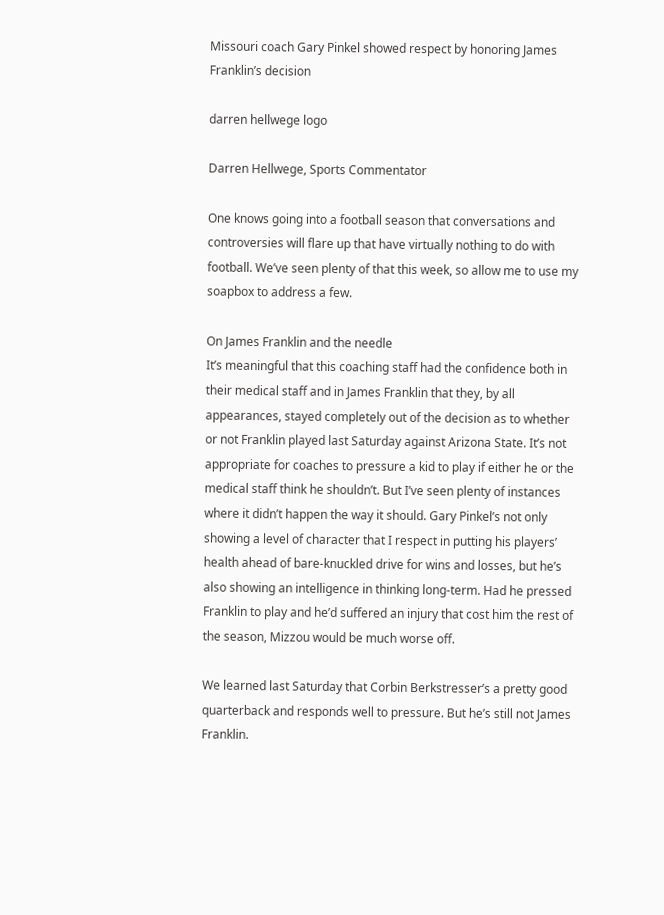Missouri coach Gary Pinkel showed respect by honoring James Franklin’s decision

darren hellwege logo

Darren Hellwege, Sports Commentator

One knows going into a football season that conversations and controversies will flare up that have virtually nothing to do with football. We’ve seen plenty of that this week, so allow me to use my soapbox to address a few.

On James Franklin and the needle
It’s meaningful that this coaching staff had the confidence both in their medical staff and in James Franklin that they, by all appearances, stayed completely out of the decision as to whether or not Franklin played last Saturday against Arizona State. It’s not appropriate for coaches to pressure a kid to play if either he or the medical staff think he shouldn’t. But I’ve seen plenty of instances where it didn’t happen the way it should. Gary Pinkel’s not only showing a level of character that I respect in putting his players’ health ahead of bare-knuckled drive for wins and losses, but he’s also showing an intelligence in thinking long-term. Had he pressed Franklin to play and he’d suffered an injury that cost him the rest of the season, Mizzou would be much worse off.

We learned last Saturday that Corbin Berkstresser’s a pretty good quarterback and responds well to pressure. But he’s still not James Franklin.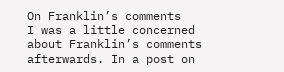On Franklin’s comments
I was a little concerned about Franklin’s comments afterwards. In a post on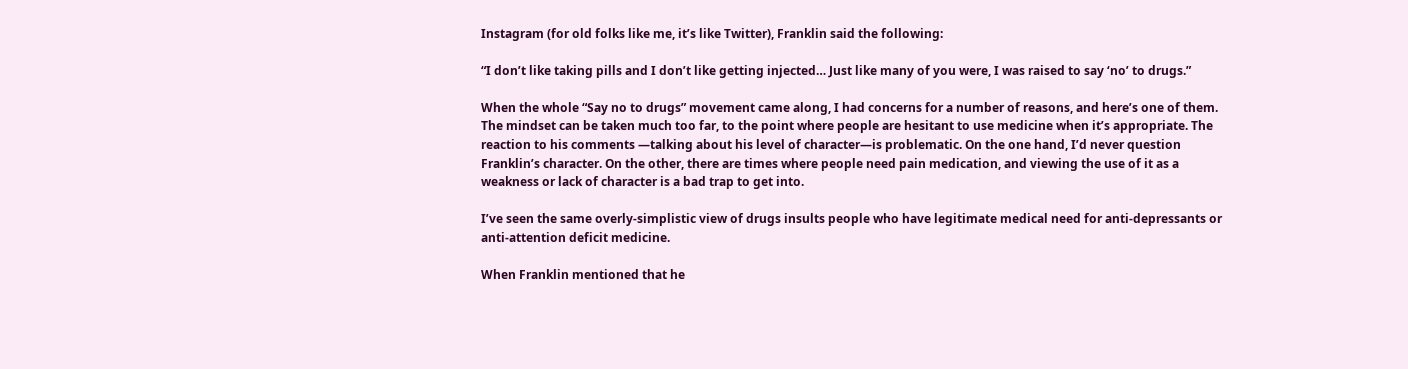Instagram (for old folks like me, it’s like Twitter), Franklin said the following:

“I don’t like taking pills and I don’t like getting injected… Just like many of you were, I was raised to say ‘no’ to drugs.”

When the whole “Say no to drugs” movement came along, I had concerns for a number of reasons, and here’s one of them. The mindset can be taken much too far, to the point where people are hesitant to use medicine when it’s appropriate. The reaction to his comments —talking about his level of character—is problematic. On the one hand, I’d never question Franklin’s character. On the other, there are times where people need pain medication, and viewing the use of it as a weakness or lack of character is a bad trap to get into.

I’ve seen the same overly-simplistic view of drugs insults people who have legitimate medical need for anti-depressants or anti-attention deficit medicine.

When Franklin mentioned that he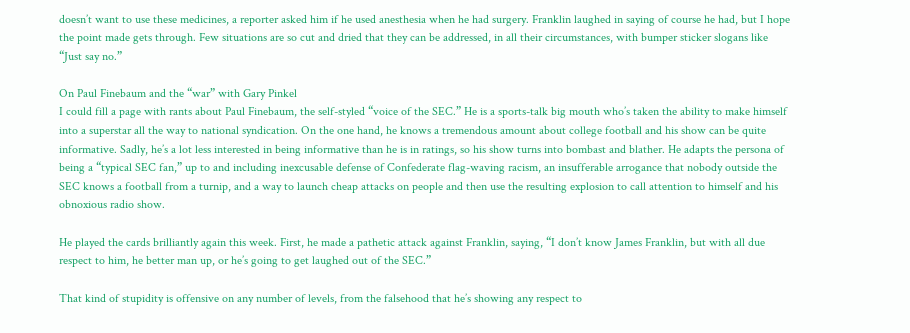doesn’t want to use these medicines, a reporter asked him if he used anesthesia when he had surgery. Franklin laughed in saying of course he had, but I hope the point made gets through. Few situations are so cut and dried that they can be addressed, in all their circumstances, with bumper sticker slogans like “Just say no.”

On Paul Finebaum and the “war” with Gary Pinkel
I could fill a page with rants about Paul Finebaum, the self-styled “voice of the SEC.” He is a sports-talk big mouth who’s taken the ability to make himself into a superstar all the way to national syndication. On the one hand, he knows a tremendous amount about college football and his show can be quite informative. Sadly, he’s a lot less interested in being informative than he is in ratings, so his show turns into bombast and blather. He adapts the persona of being a “typical SEC fan,” up to and including inexcusable defense of Confederate flag-waving racism, an insufferable arrogance that nobody outside the SEC knows a football from a turnip, and a way to launch cheap attacks on people and then use the resulting explosion to call attention to himself and his obnoxious radio show.

He played the cards brilliantly again this week. First, he made a pathetic attack against Franklin, saying, “I don’t know James Franklin, but with all due respect to him, he better man up, or he’s going to get laughed out of the SEC.”

That kind of stupidity is offensive on any number of levels, from the falsehood that he’s showing any respect to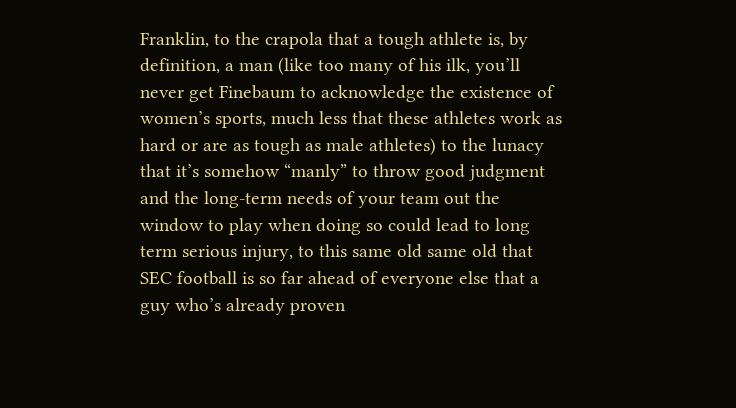Franklin, to the crapola that a tough athlete is, by definition, a man (like too many of his ilk, you’ll never get Finebaum to acknowledge the existence of women’s sports, much less that these athletes work as hard or are as tough as male athletes) to the lunacy that it’s somehow “manly” to throw good judgment and the long-term needs of your team out the window to play when doing so could lead to long term serious injury, to this same old same old that SEC football is so far ahead of everyone else that a guy who’s already proven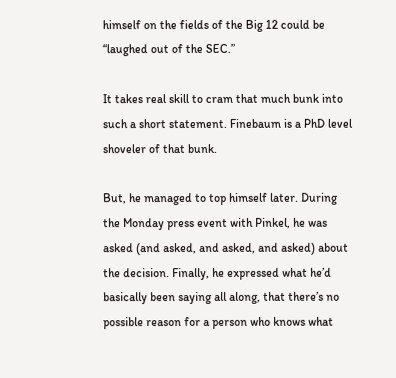himself on the fields of the Big 12 could be “laughed out of the SEC.”

It takes real skill to cram that much bunk into such a short statement. Finebaum is a PhD level shoveler of that bunk.

But, he managed to top himself later. During the Monday press event with Pinkel, he was asked (and asked, and asked, and asked) about the decision. Finally, he expressed what he’d basically been saying all along, that there’s no possible reason for a person who knows what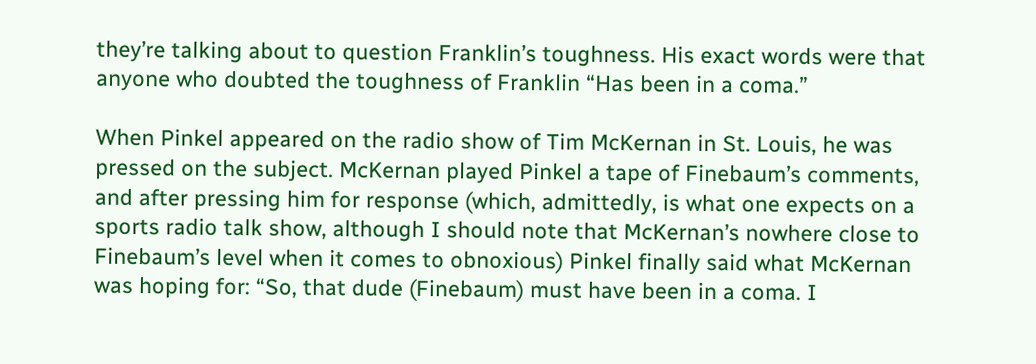they’re talking about to question Franklin’s toughness. His exact words were that anyone who doubted the toughness of Franklin “Has been in a coma.”

When Pinkel appeared on the radio show of Tim McKernan in St. Louis, he was pressed on the subject. McKernan played Pinkel a tape of Finebaum’s comments, and after pressing him for response (which, admittedly, is what one expects on a sports radio talk show, although I should note that McKernan’s nowhere close to Finebaum’s level when it comes to obnoxious) Pinkel finally said what McKernan was hoping for: “So, that dude (Finebaum) must have been in a coma. I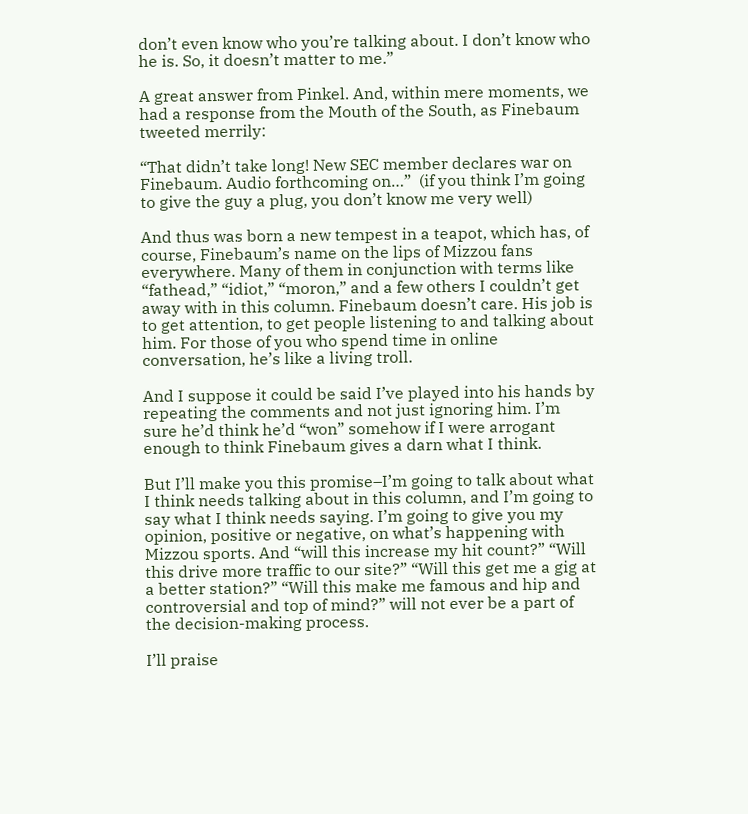don’t even know who you’re talking about. I don’t know who he is. So, it doesn’t matter to me.”

A great answer from Pinkel. And, within mere moments, we had a response from the Mouth of the South, as Finebaum tweeted merrily:

“That didn’t take long! New SEC member declares war on Finebaum. Audio forthcoming on…”  (if you think I’m going to give the guy a plug, you don’t know me very well)

And thus was born a new tempest in a teapot, which has, of course, Finebaum’s name on the lips of Mizzou fans everywhere. Many of them in conjunction with terms like “fathead,” “idiot,” “moron,” and a few others I couldn’t get away with in this column. Finebaum doesn’t care. His job is to get attention, to get people listening to and talking about him. For those of you who spend time in online conversation, he’s like a living troll.

And I suppose it could be said I’ve played into his hands by repeating the comments and not just ignoring him. I’m sure he’d think he’d “won” somehow if I were arrogant enough to think Finebaum gives a darn what I think.

But I’ll make you this promise–I’m going to talk about what I think needs talking about in this column, and I’m going to say what I think needs saying. I’m going to give you my opinion, positive or negative, on what’s happening with Mizzou sports. And “will this increase my hit count?” “Will this drive more traffic to our site?” “Will this get me a gig at a better station?” “Will this make me famous and hip and controversial and top of mind?” will not ever be a part of the decision-making process.

I’ll praise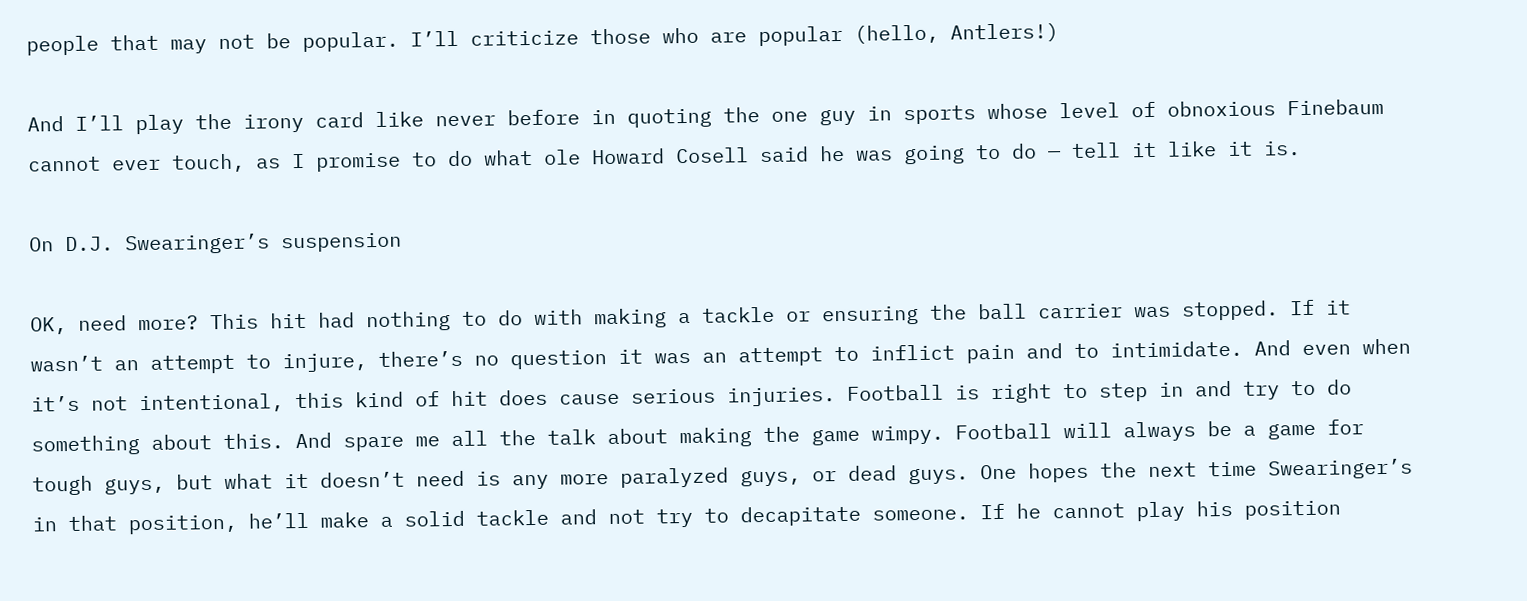people that may not be popular. I’ll criticize those who are popular (hello, Antlers!)

And I’ll play the irony card like never before in quoting the one guy in sports whose level of obnoxious Finebaum cannot ever touch, as I promise to do what ole Howard Cosell said he was going to do — tell it like it is.

On D.J. Swearinger’s suspension

OK, need more? This hit had nothing to do with making a tackle or ensuring the ball carrier was stopped. If it wasn’t an attempt to injure, there’s no question it was an attempt to inflict pain and to intimidate. And even when it’s not intentional, this kind of hit does cause serious injuries. Football is right to step in and try to do something about this. And spare me all the talk about making the game wimpy. Football will always be a game for tough guys, but what it doesn’t need is any more paralyzed guys, or dead guys. One hopes the next time Swearinger’s in that position, he’ll make a solid tackle and not try to decapitate someone. If he cannot play his position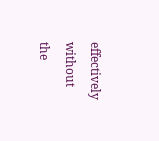effectively without the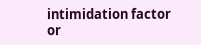intimidation factor or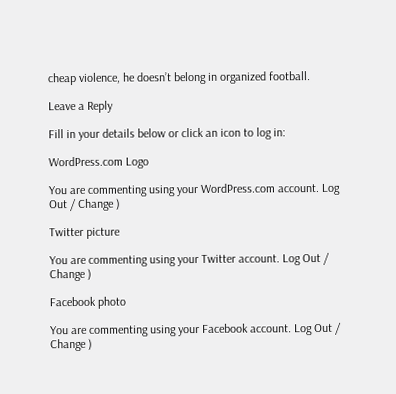cheap violence, he doesn’t belong in organized football.

Leave a Reply

Fill in your details below or click an icon to log in:

WordPress.com Logo

You are commenting using your WordPress.com account. Log Out / Change )

Twitter picture

You are commenting using your Twitter account. Log Out / Change )

Facebook photo

You are commenting using your Facebook account. Log Out / Change )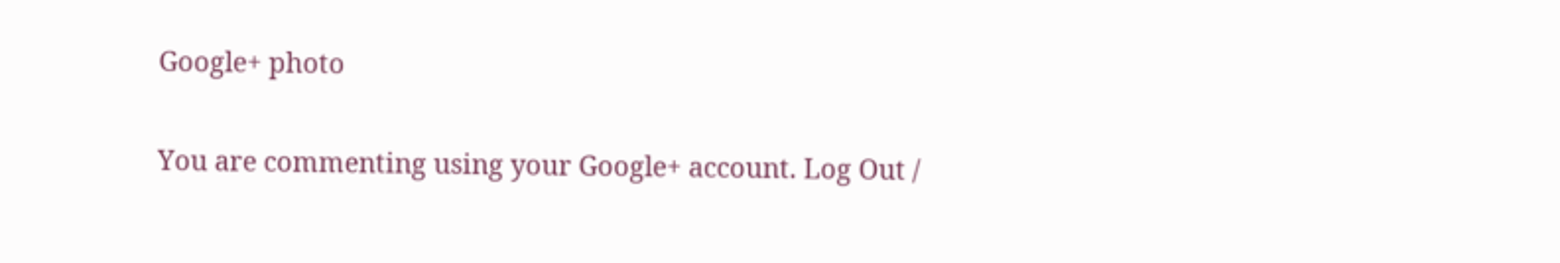Google+ photo

You are commenting using your Google+ account. Log Out /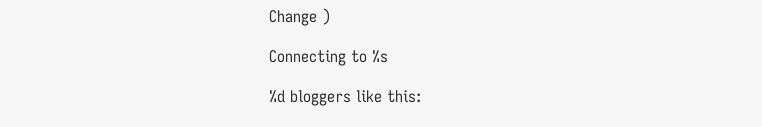Change )

Connecting to %s

%d bloggers like this: